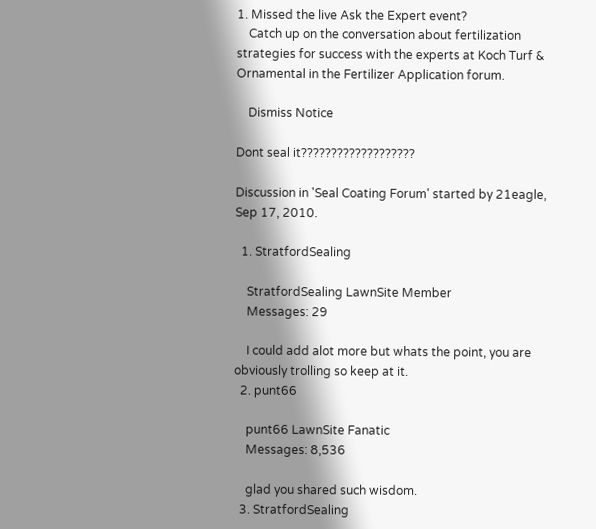1. Missed the live Ask the Expert event?
    Catch up on the conversation about fertilization strategies for success with the experts at Koch Turf & Ornamental in the Fertilizer Application forum.

    Dismiss Notice

Dont seal it???????????????????

Discussion in 'Seal Coating Forum' started by 21eagle, Sep 17, 2010.

  1. StratfordSealing

    StratfordSealing LawnSite Member
    Messages: 29

    I could add alot more but whats the point, you are obviously trolling so keep at it.
  2. punt66

    punt66 LawnSite Fanatic
    Messages: 8,536

    glad you shared such wisdom.
  3. StratfordSealing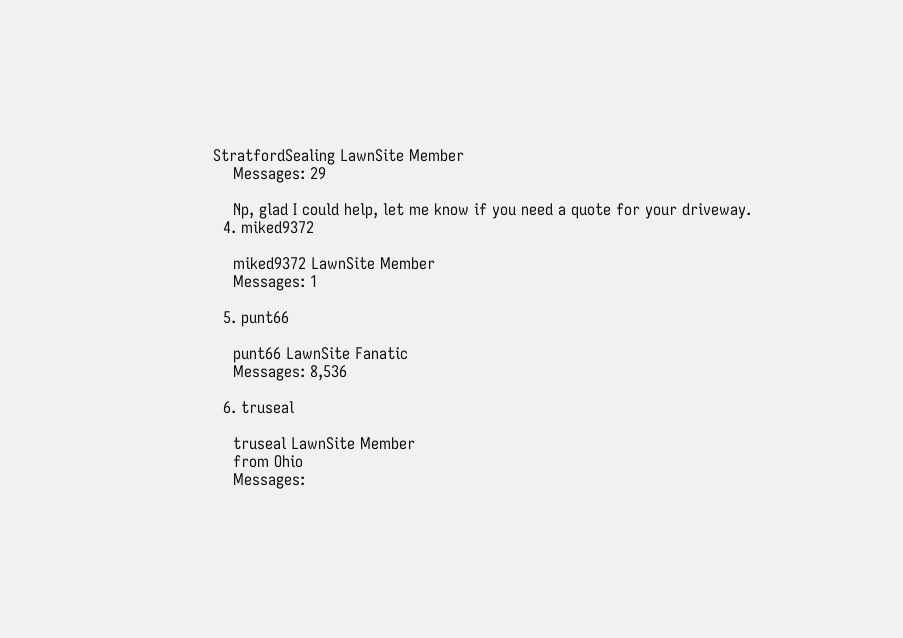StratfordSealing LawnSite Member
    Messages: 29

    Np, glad I could help, let me know if you need a quote for your driveway.
  4. miked9372

    miked9372 LawnSite Member
    Messages: 1

  5. punt66

    punt66 LawnSite Fanatic
    Messages: 8,536

  6. truseal

    truseal LawnSite Member
    from Ohio
    Messages: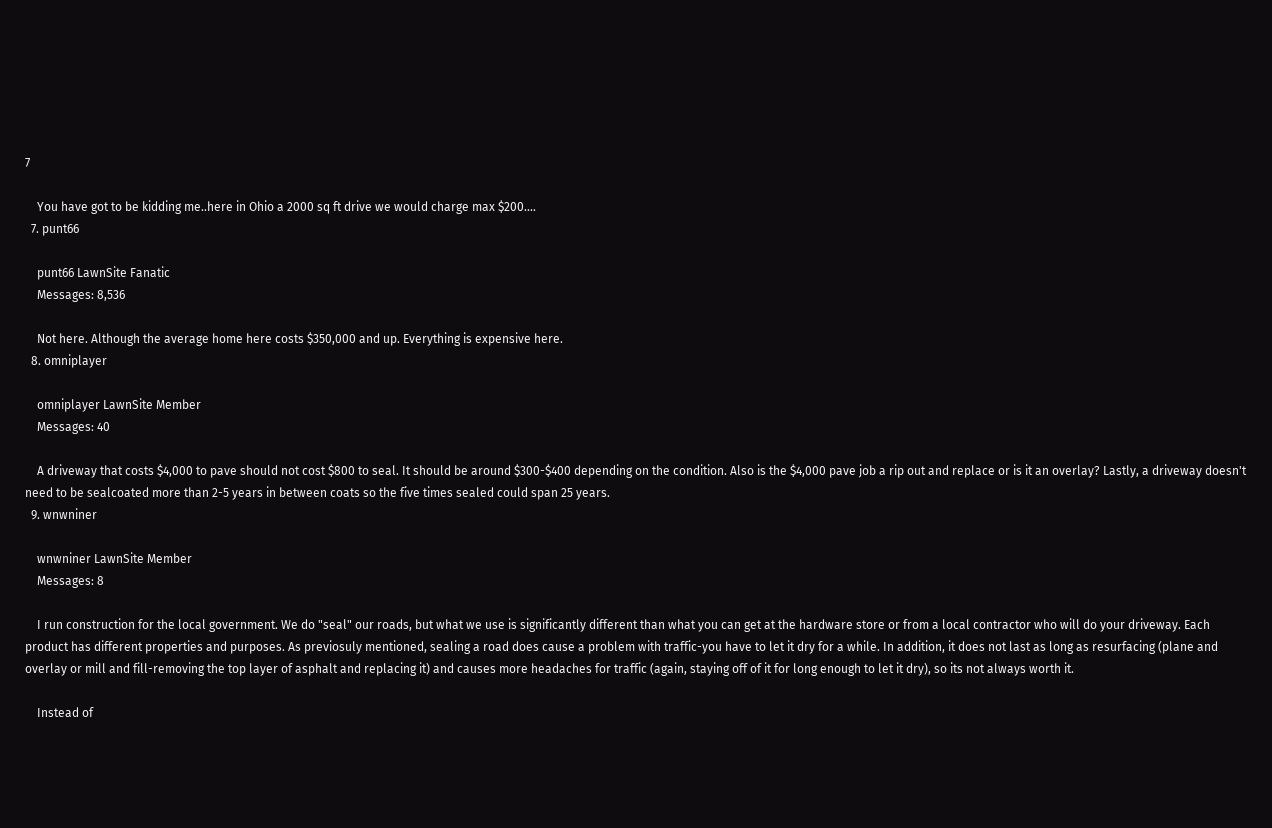7

    You have got to be kidding me..here in Ohio a 2000 sq ft drive we would charge max $200....
  7. punt66

    punt66 LawnSite Fanatic
    Messages: 8,536

    Not here. Although the average home here costs $350,000 and up. Everything is expensive here.
  8. omniplayer

    omniplayer LawnSite Member
    Messages: 40

    A driveway that costs $4,000 to pave should not cost $800 to seal. It should be around $300-$400 depending on the condition. Also is the $4,000 pave job a rip out and replace or is it an overlay? Lastly, a driveway doesn't need to be sealcoated more than 2-5 years in between coats so the five times sealed could span 25 years.
  9. wnwniner

    wnwniner LawnSite Member
    Messages: 8

    I run construction for the local government. We do "seal" our roads, but what we use is significantly different than what you can get at the hardware store or from a local contractor who will do your driveway. Each product has different properties and purposes. As previosuly mentioned, sealing a road does cause a problem with traffic-you have to let it dry for a while. In addition, it does not last as long as resurfacing (plane and overlay or mill and fill-removing the top layer of asphalt and replacing it) and causes more headaches for traffic (again, staying off of it for long enough to let it dry), so its not always worth it.

    Instead of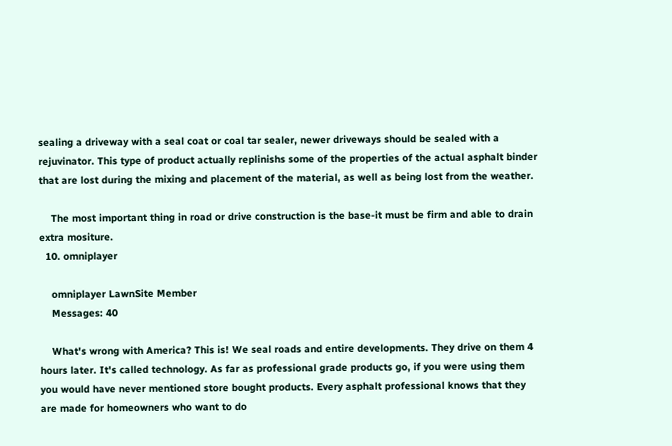sealing a driveway with a seal coat or coal tar sealer, newer driveways should be sealed with a rejuvinator. This type of product actually replinishs some of the properties of the actual asphalt binder that are lost during the mixing and placement of the material, as well as being lost from the weather.

    The most important thing in road or drive construction is the base-it must be firm and able to drain extra mositure.
  10. omniplayer

    omniplayer LawnSite Member
    Messages: 40

    What's wrong with America? This is! We seal roads and entire developments. They drive on them 4 hours later. It's called technology. As far as professional grade products go, if you were using them you would have never mentioned store bought products. Every asphalt professional knows that they are made for homeowners who want to do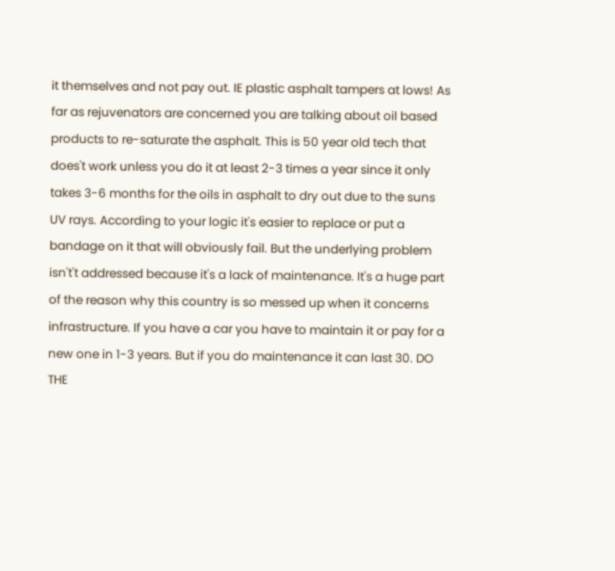it themselves and not pay out. IE plastic asphalt tampers at lows! As far as rejuvenators are concerned you are talking about oil based products to re-saturate the asphalt. This is 50 year old tech that does't work unless you do it at least 2-3 times a year since it only takes 3-6 months for the oils in asphalt to dry out due to the suns UV rays. According to your logic it's easier to replace or put a bandage on it that will obviously fail. But the underlying problem isn't't addressed because it's a lack of maintenance. It's a huge part of the reason why this country is so messed up when it concerns infrastructure. If you have a car you have to maintain it or pay for a new one in 1-3 years. But if you do maintenance it can last 30. DO THE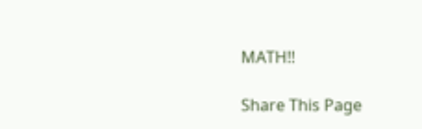MATH!!

Share This Page